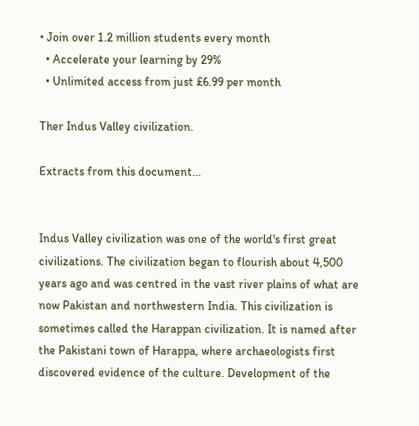• Join over 1.2 million students every month
  • Accelerate your learning by 29%
  • Unlimited access from just £6.99 per month

Ther Indus Valley civilization.

Extracts from this document...


Indus Valley civilization was one of the world's first great civilizations. The civilization began to flourish about 4,500 years ago and was centred in the vast river plains of what are now Pakistan and northwestern India. This civilization is sometimes called the Harappan civilization. It is named after the Pakistani town of Harappa, where archaeologists first discovered evidence of the culture. Development of the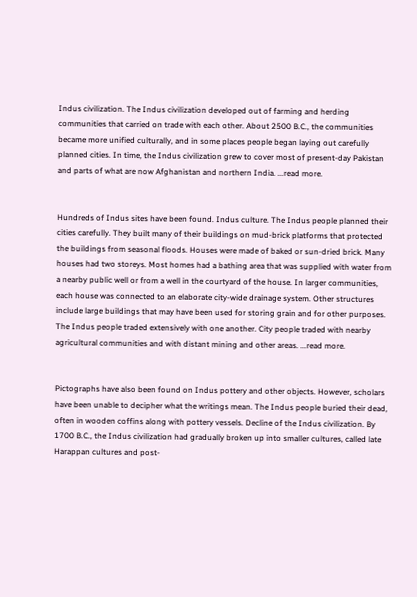Indus civilization. The Indus civilization developed out of farming and herding communities that carried on trade with each other. About 2500 B.C., the communities became more unified culturally, and in some places people began laying out carefully planned cities. In time, the Indus civilization grew to cover most of present-day Pakistan and parts of what are now Afghanistan and northern India. ...read more.


Hundreds of Indus sites have been found. Indus culture. The Indus people planned their cities carefully. They built many of their buildings on mud-brick platforms that protected the buildings from seasonal floods. Houses were made of baked or sun-dried brick. Many houses had two storeys. Most homes had a bathing area that was supplied with water from a nearby public well or from a well in the courtyard of the house. In larger communities, each house was connected to an elaborate city-wide drainage system. Other structures include large buildings that may have been used for storing grain and for other purposes. The Indus people traded extensively with one another. City people traded with nearby agricultural communities and with distant mining and other areas. ...read more.


Pictographs have also been found on Indus pottery and other objects. However, scholars have been unable to decipher what the writings mean. The Indus people buried their dead, often in wooden coffins along with pottery vessels. Decline of the Indus civilization. By 1700 B.C., the Indus civilization had gradually broken up into smaller cultures, called late Harappan cultures and post-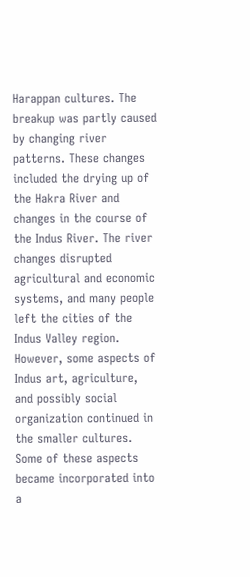Harappan cultures. The breakup was partly caused by changing river patterns. These changes included the drying up of the Hakra River and changes in the course of the Indus River. The river changes disrupted agricultural and economic systems, and many people left the cities of the Indus Valley region. However, some aspects of Indus art, agriculture, and possibly social organization continued in the smaller cultures. Some of these aspects became incorporated into a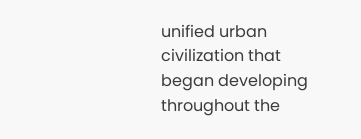unified urban civilization that began developing throughout the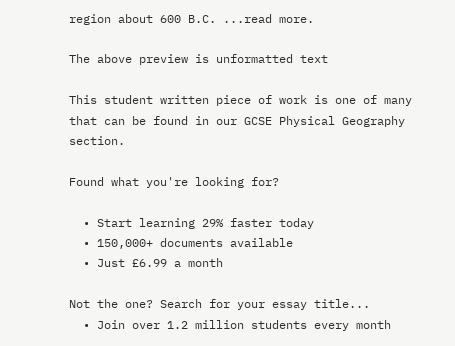region about 600 B.C. ...read more.

The above preview is unformatted text

This student written piece of work is one of many that can be found in our GCSE Physical Geography section.

Found what you're looking for?

  • Start learning 29% faster today
  • 150,000+ documents available
  • Just £6.99 a month

Not the one? Search for your essay title...
  • Join over 1.2 million students every month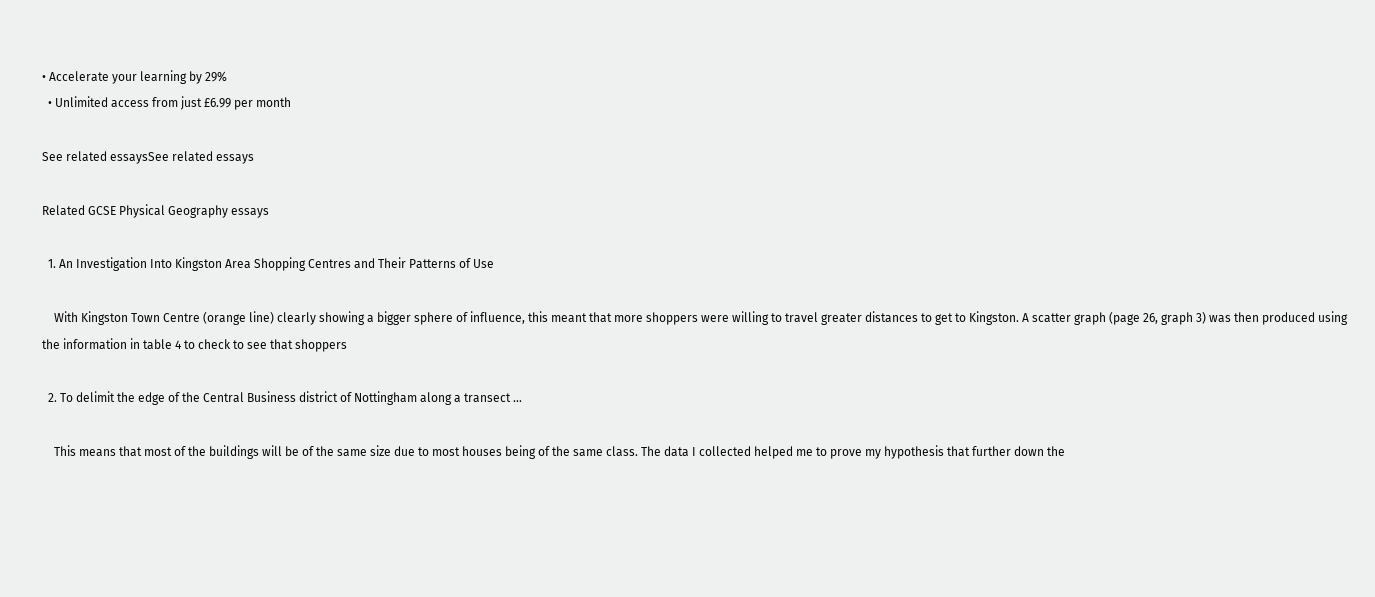• Accelerate your learning by 29%
  • Unlimited access from just £6.99 per month

See related essaysSee related essays

Related GCSE Physical Geography essays

  1. An Investigation Into Kingston Area Shopping Centres and Their Patterns of Use

    With Kingston Town Centre (orange line) clearly showing a bigger sphere of influence, this meant that more shoppers were willing to travel greater distances to get to Kingston. A scatter graph (page 26, graph 3) was then produced using the information in table 4 to check to see that shoppers

  2. To delimit the edge of the Central Business district of Nottingham along a transect ...

    This means that most of the buildings will be of the same size due to most houses being of the same class. The data I collected helped me to prove my hypothesis that further down the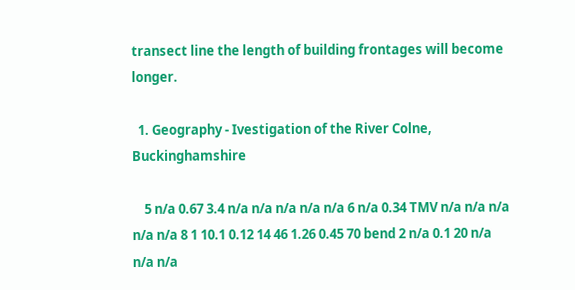transect line the length of building frontages will become longer.

  1. Geography - Ivestigation of the River Colne, Buckinghamshire

    5 n/a 0.67 3.4 n/a n/a n/a n/a n/a 6 n/a 0.34 TMV n/a n/a n/a n/a n/a 8 1 10.1 0.12 14 46 1.26 0.45 70 bend 2 n/a 0.1 20 n/a n/a n/a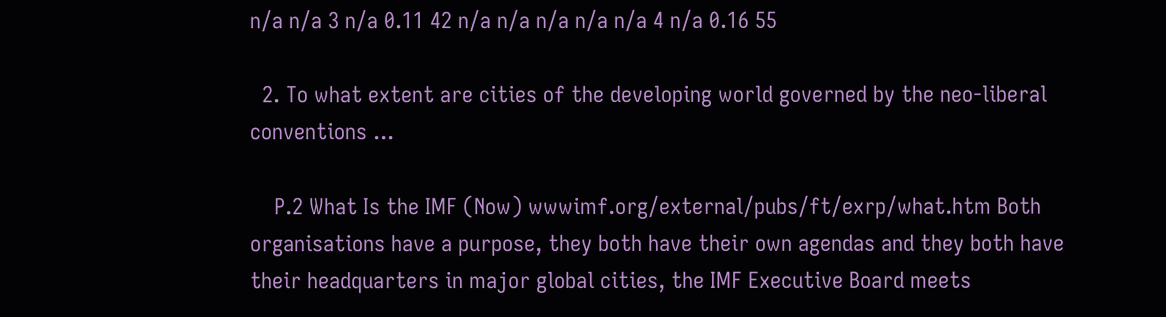n/a n/a 3 n/a 0.11 42 n/a n/a n/a n/a n/a 4 n/a 0.16 55

  2. To what extent are cities of the developing world governed by the neo-liberal conventions ...

    P.2 What Is the IMF (Now) wwwimf.org/external/pubs/ft/exrp/what.htm Both organisations have a purpose, they both have their own agendas and they both have their headquarters in major global cities, the IMF Executive Board meets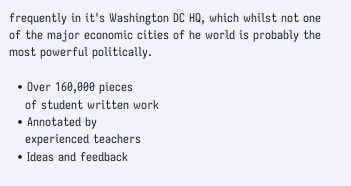frequently in it's Washington DC HQ, which whilst not one of the major economic cities of he world is probably the most powerful politically.

  • Over 160,000 pieces
    of student written work
  • Annotated by
    experienced teachers
  • Ideas and feedback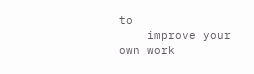to
    improve your own work